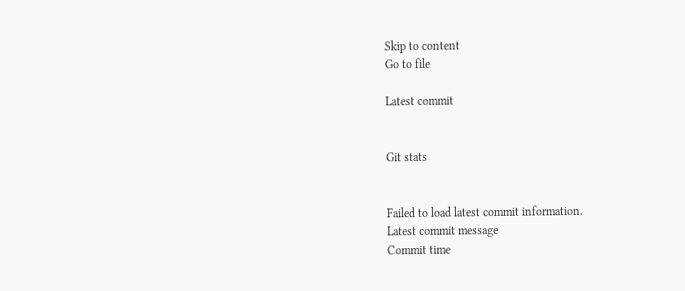Skip to content
Go to file

Latest commit


Git stats


Failed to load latest commit information.
Latest commit message
Commit time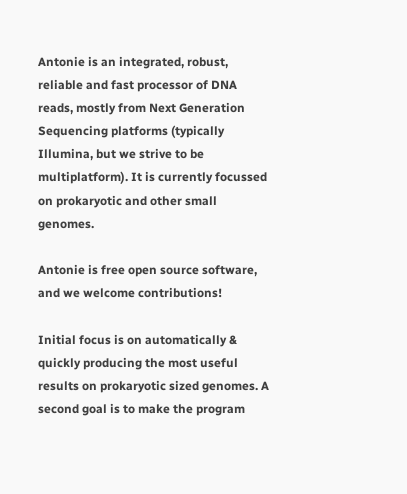Antonie is an integrated, robust, reliable and fast processor of DNA reads, mostly from Next Generation Sequencing platforms (typically Illumina, but we strive to be multiplatform). It is currently focussed on prokaryotic and other small genomes.

Antonie is free open source software, and we welcome contributions!

Initial focus is on automatically & quickly producing the most useful results on prokaryotic sized genomes. A second goal is to make the program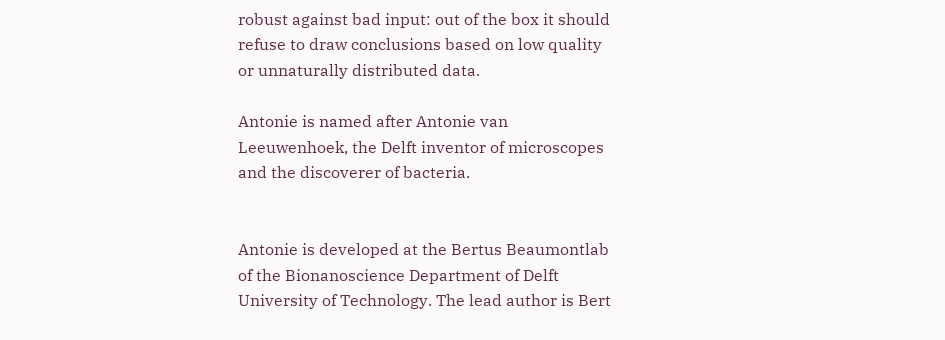robust against bad input: out of the box it should refuse to draw conclusions based on low quality or unnaturally distributed data.

Antonie is named after Antonie van Leeuwenhoek, the Delft inventor of microscopes and the discoverer of bacteria.


Antonie is developed at the Bertus Beaumontlab of the Bionanoscience Department of Delft University of Technology. The lead author is Bert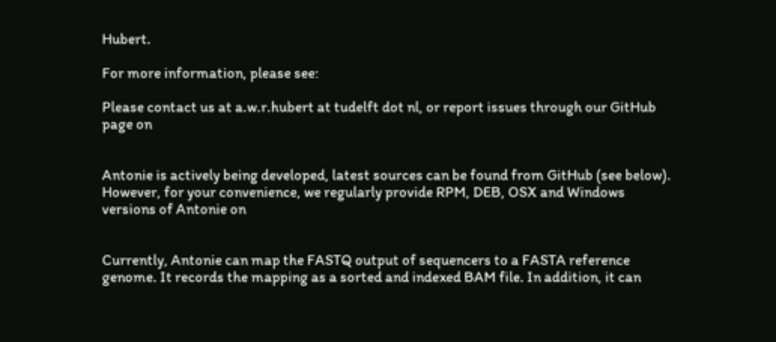Hubert.

For more information, please see:

Please contact us at a.w.r.hubert at tudelft dot nl, or report issues through our GitHub page on


Antonie is actively being developed, latest sources can be found from GitHub (see below). However, for your convenience, we regularly provide RPM, DEB, OSX and Windows versions of Antonie on


Currently, Antonie can map the FASTQ output of sequencers to a FASTA reference genome. It records the mapping as a sorted and indexed BAM file. In addition, it can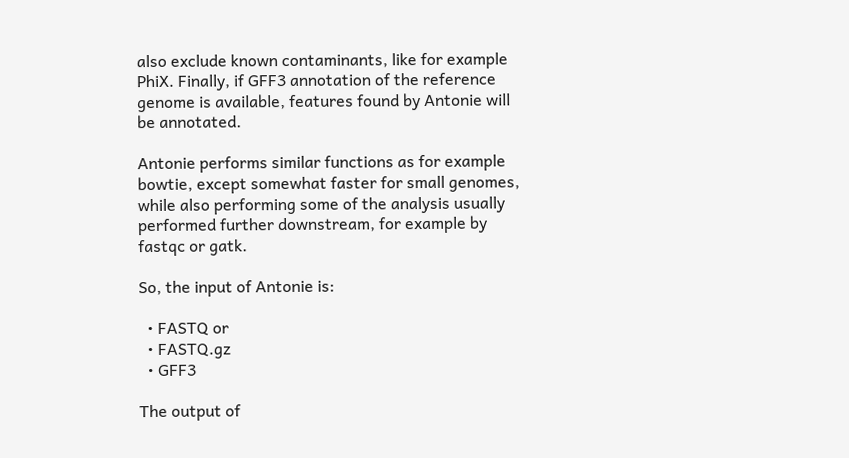also exclude known contaminants, like for example PhiX. Finally, if GFF3 annotation of the reference genome is available, features found by Antonie will be annotated.

Antonie performs similar functions as for example bowtie, except somewhat faster for small genomes, while also performing some of the analysis usually performed further downstream, for example by fastqc or gatk.

So, the input of Antonie is:

  • FASTQ or
  • FASTQ.gz
  • GFF3

The output of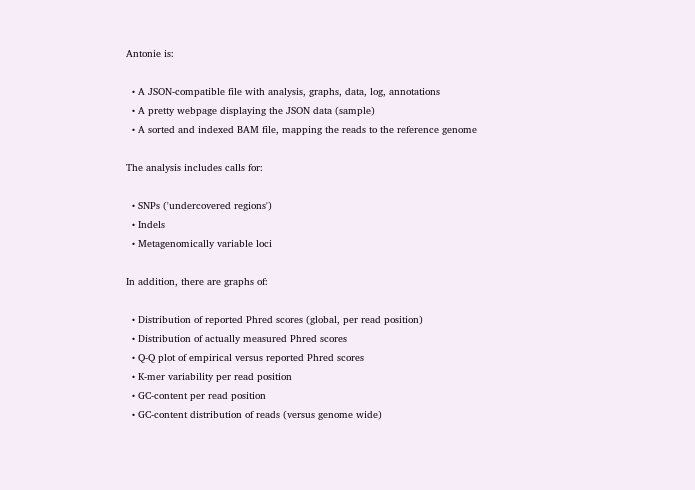Antonie is:

  • A JSON-compatible file with analysis, graphs, data, log, annotations
  • A pretty webpage displaying the JSON data (sample)
  • A sorted and indexed BAM file, mapping the reads to the reference genome

The analysis includes calls for:

  • SNPs ('undercovered regions')
  • Indels
  • Metagenomically variable loci

In addition, there are graphs of:

  • Distribution of reported Phred scores (global, per read position)
  • Distribution of actually measured Phred scores
  • Q-Q plot of empirical versus reported Phred scores
  • K-mer variability per read position
  • GC-content per read position
  • GC-content distribution of reads (versus genome wide)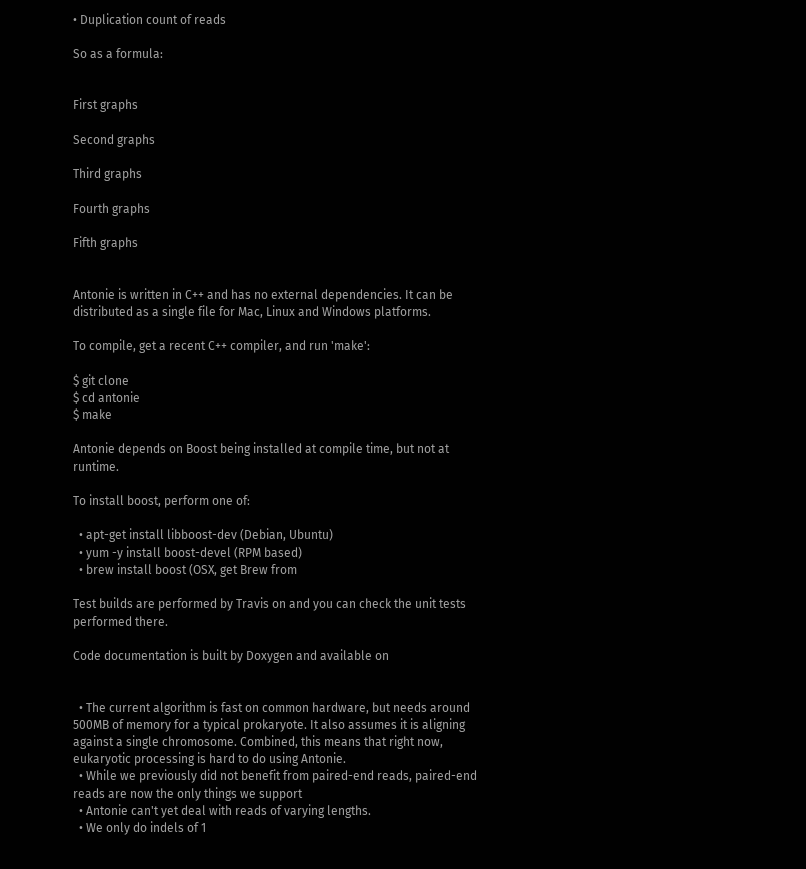• Duplication count of reads

So as a formula:


First graphs

Second graphs

Third graphs

Fourth graphs

Fifth graphs


Antonie is written in C++ and has no external dependencies. It can be distributed as a single file for Mac, Linux and Windows platforms.

To compile, get a recent C++ compiler, and run 'make':

$ git clone
$ cd antonie
$ make

Antonie depends on Boost being installed at compile time, but not at runtime.

To install boost, perform one of:

  • apt-get install libboost-dev (Debian, Ubuntu)
  • yum -y install boost-devel (RPM based)
  • brew install boost (OSX, get Brew from

Test builds are performed by Travis on and you can check the unit tests performed there.

Code documentation is built by Doxygen and available on


  • The current algorithm is fast on common hardware, but needs around 500MB of memory for a typical prokaryote. It also assumes it is aligning against a single chromosome. Combined, this means that right now, eukaryotic processing is hard to do using Antonie.
  • While we previously did not benefit from paired-end reads, paired-end reads are now the only things we support
  • Antonie can't yet deal with reads of varying lengths.
  • We only do indels of 1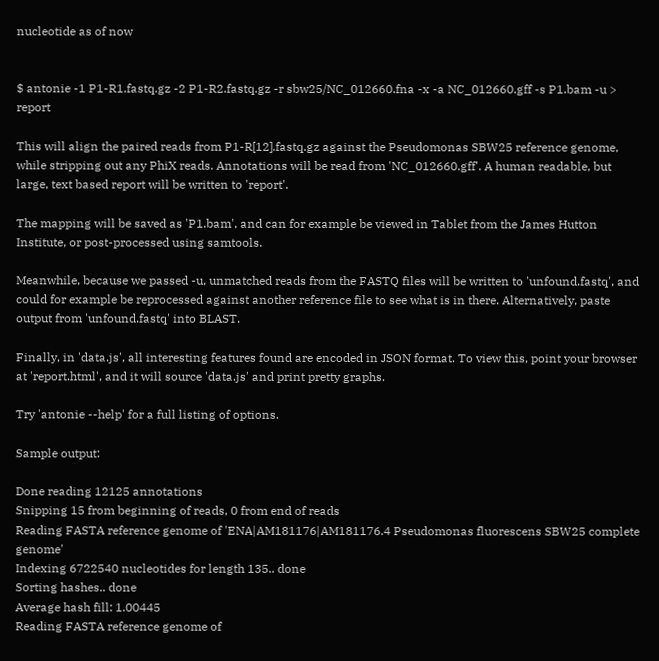nucleotide as of now


$ antonie -1 P1-R1.fastq.gz -2 P1-R2.fastq.gz -r sbw25/NC_012660.fna -x -a NC_012660.gff -s P1.bam -u > report

This will align the paired reads from P1-R[12].fastq.gz against the Pseudomonas SBW25 reference genome, while stripping out any PhiX reads. Annotations will be read from 'NC_012660.gff'. A human readable, but large, text based report will be written to 'report'.

The mapping will be saved as 'P1.bam', and can for example be viewed in Tablet from the James Hutton Institute, or post-processed using samtools.

Meanwhile, because we passed -u, unmatched reads from the FASTQ files will be written to 'unfound.fastq', and could for example be reprocessed against another reference file to see what is in there. Alternatively, paste output from 'unfound.fastq' into BLAST.

Finally, in 'data.js', all interesting features found are encoded in JSON format. To view this, point your browser at 'report.html', and it will source 'data.js' and print pretty graphs.

Try 'antonie --help' for a full listing of options.

Sample output:

Done reading 12125 annotations
Snipping 15 from beginning of reads, 0 from end of reads
Reading FASTA reference genome of 'ENA|AM181176|AM181176.4 Pseudomonas fluorescens SBW25 complete genome'
Indexing 6722540 nucleotides for length 135.. done
Sorting hashes.. done
Average hash fill: 1.00445
Reading FASTA reference genome of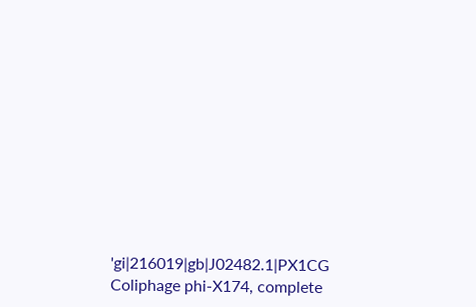'gi|216019|gb|J02482.1|PX1CG Coliphage phi-X174, complete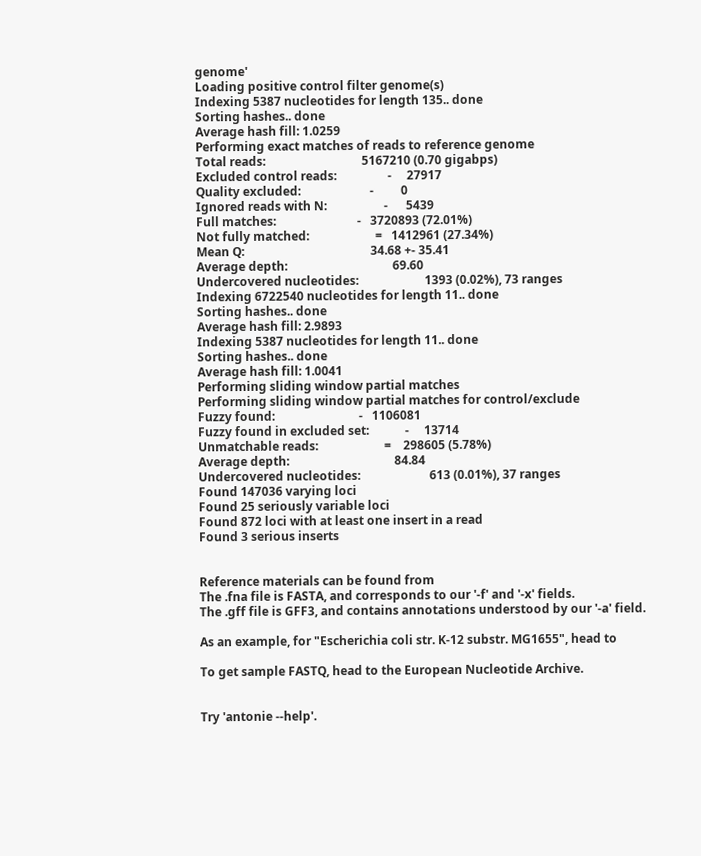genome'
Loading positive control filter genome(s)
Indexing 5387 nucleotides for length 135.. done
Sorting hashes.. done
Average hash fill: 1.0259
Performing exact matches of reads to reference genome
Total reads:                                5167210 (0.70 gigabps)
Excluded control reads:                 -     27917
Quality excluded:                       -         0
Ignored reads with N:                   -      5439
Full matches:                           -   3720893 (72.01%)
Not fully matched:                      =   1412961 (27.34%)
Mean Q:                                          34.68 +- 35.41
Average depth:                                   69.60
Undercovered nucleotides:                      1393 (0.02%), 73 ranges
Indexing 6722540 nucleotides for length 11.. done
Sorting hashes.. done
Average hash fill: 2.9893
Indexing 5387 nucleotides for length 11.. done
Sorting hashes.. done
Average hash fill: 1.0041
Performing sliding window partial matches
Performing sliding window partial matches for control/exclude
Fuzzy found:                            -   1106081
Fuzzy found in excluded set:            -     13714
Unmatchable reads:                      =    298605 (5.78%)
Average depth:                                   84.84
Undercovered nucleotides:                       613 (0.01%), 37 ranges
Found 147036 varying loci
Found 25 seriously variable loci
Found 872 loci with at least one insert in a read
Found 3 serious inserts


Reference materials can be found from
The .fna file is FASTA, and corresponds to our '-f' and '-x' fields.
The .gff file is GFF3, and contains annotations understood by our '-a' field.

As an example, for "Escherichia coli str. K-12 substr. MG1655", head to

To get sample FASTQ, head to the European Nucleotide Archive.


Try 'antonie --help'.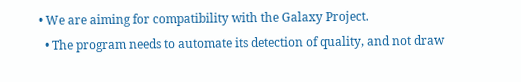• We are aiming for compatibility with the Galaxy Project.
  • The program needs to automate its detection of quality, and not draw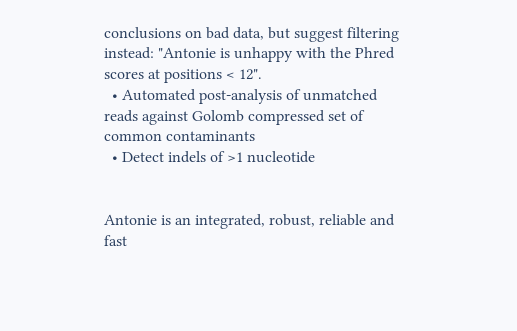conclusions on bad data, but suggest filtering instead: "Antonie is unhappy with the Phred scores at positions < 12".
  • Automated post-analysis of unmatched reads against Golomb compressed set of common contaminants
  • Detect indels of >1 nucleotide


Antonie is an integrated, robust, reliable and fast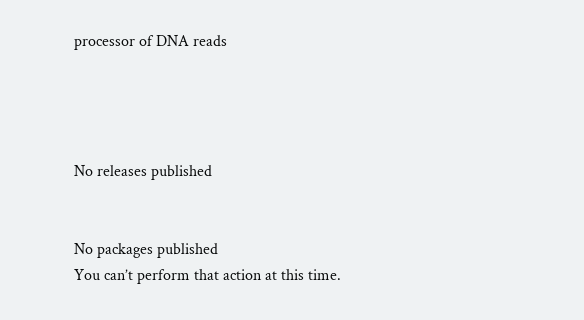processor of DNA reads




No releases published


No packages published
You can’t perform that action at this time.